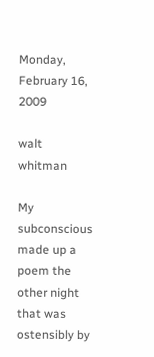Monday, February 16, 2009

walt whitman

My subconscious made up a poem the other night that was ostensibly by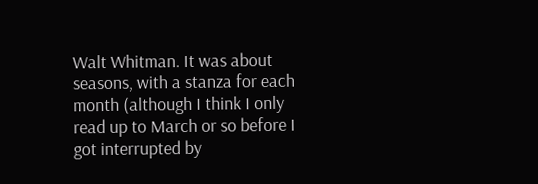Walt Whitman. It was about seasons, with a stanza for each month (although I think I only read up to March or so before I got interrupted by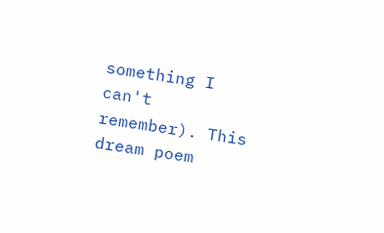something I can't remember). This dream poem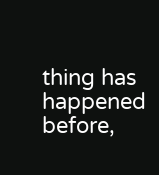thing has happened before,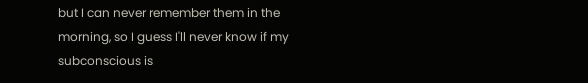but I can never remember them in the morning, so I guess I'll never know if my subconscious is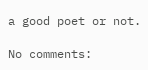a good poet or not.

No comments: